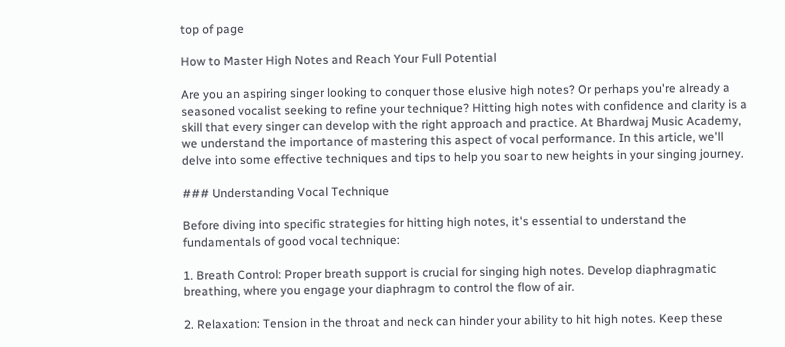top of page

How to Master High Notes and Reach Your Full Potential

Are you an aspiring singer looking to conquer those elusive high notes? Or perhaps you're already a seasoned vocalist seeking to refine your technique? Hitting high notes with confidence and clarity is a skill that every singer can develop with the right approach and practice. At Bhardwaj Music Academy, we understand the importance of mastering this aspect of vocal performance. In this article, we'll delve into some effective techniques and tips to help you soar to new heights in your singing journey.

### Understanding Vocal Technique

Before diving into specific strategies for hitting high notes, it's essential to understand the fundamentals of good vocal technique:

1. Breath Control: Proper breath support is crucial for singing high notes. Develop diaphragmatic breathing, where you engage your diaphragm to control the flow of air.

2. Relaxation: Tension in the throat and neck can hinder your ability to hit high notes. Keep these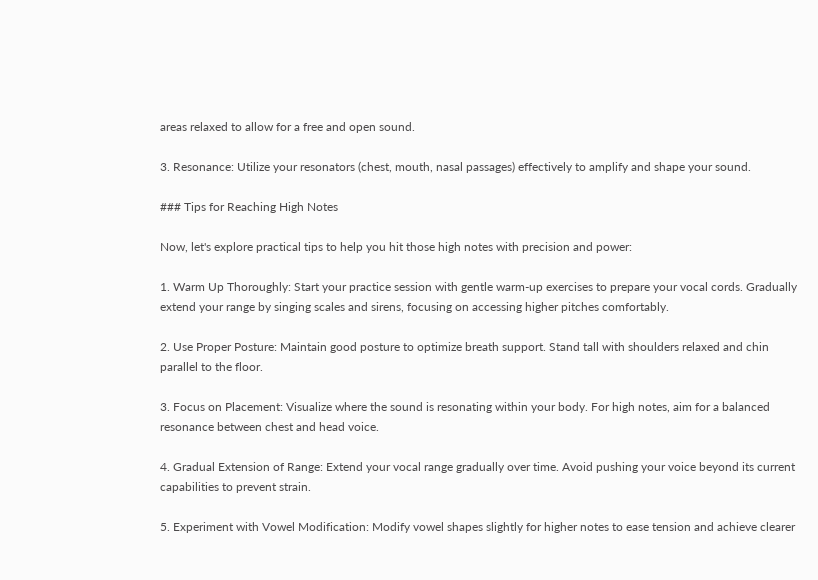areas relaxed to allow for a free and open sound.

3. Resonance: Utilize your resonators (chest, mouth, nasal passages) effectively to amplify and shape your sound.

### Tips for Reaching High Notes

Now, let's explore practical tips to help you hit those high notes with precision and power:

1. Warm Up Thoroughly: Start your practice session with gentle warm-up exercises to prepare your vocal cords. Gradually extend your range by singing scales and sirens, focusing on accessing higher pitches comfortably.

2. Use Proper Posture: Maintain good posture to optimize breath support. Stand tall with shoulders relaxed and chin parallel to the floor.

3. Focus on Placement: Visualize where the sound is resonating within your body. For high notes, aim for a balanced resonance between chest and head voice.

4. Gradual Extension of Range: Extend your vocal range gradually over time. Avoid pushing your voice beyond its current capabilities to prevent strain.

5. Experiment with Vowel Modification: Modify vowel shapes slightly for higher notes to ease tension and achieve clearer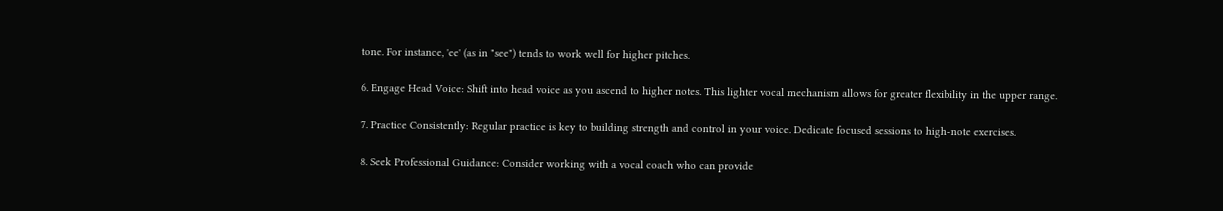tone. For instance, 'ee' (as in "see") tends to work well for higher pitches.

6. Engage Head Voice: Shift into head voice as you ascend to higher notes. This lighter vocal mechanism allows for greater flexibility in the upper range.

7. Practice Consistently: Regular practice is key to building strength and control in your voice. Dedicate focused sessions to high-note exercises.

8. Seek Professional Guidance: Consider working with a vocal coach who can provide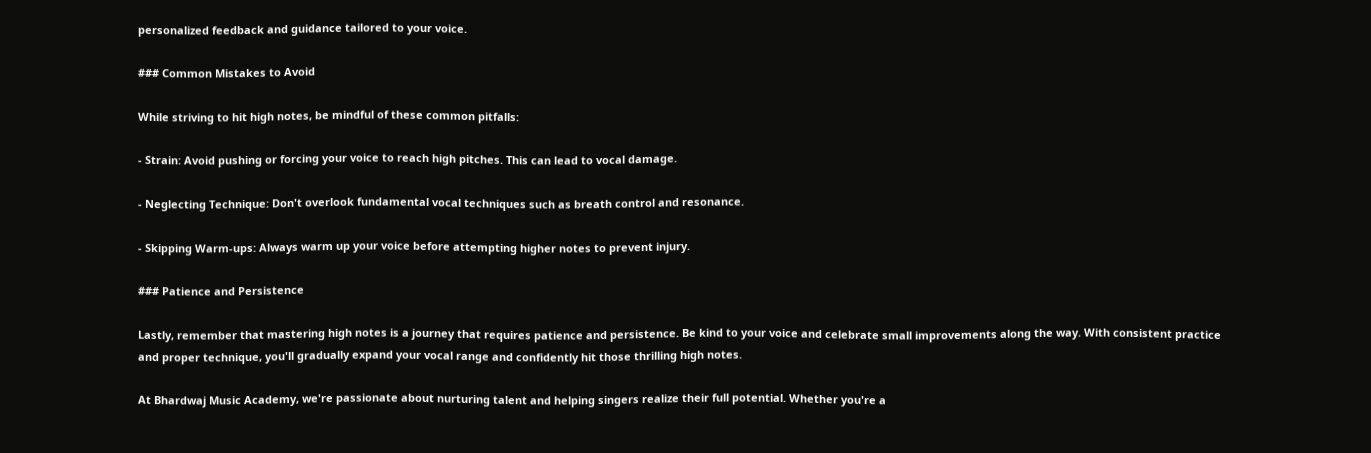personalized feedback and guidance tailored to your voice.

### Common Mistakes to Avoid

While striving to hit high notes, be mindful of these common pitfalls:

- Strain: Avoid pushing or forcing your voice to reach high pitches. This can lead to vocal damage.

- Neglecting Technique: Don't overlook fundamental vocal techniques such as breath control and resonance.

- Skipping Warm-ups: Always warm up your voice before attempting higher notes to prevent injury.

### Patience and Persistence

Lastly, remember that mastering high notes is a journey that requires patience and persistence. Be kind to your voice and celebrate small improvements along the way. With consistent practice and proper technique, you'll gradually expand your vocal range and confidently hit those thrilling high notes.

At Bhardwaj Music Academy, we're passionate about nurturing talent and helping singers realize their full potential. Whether you're a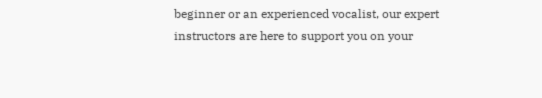beginner or an experienced vocalist, our expert instructors are here to support you on your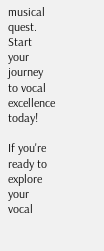musical quest. Start your journey to vocal excellence today!

If you're ready to explore your vocal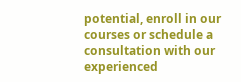potential, enroll in our courses or schedule a consultation with our experienced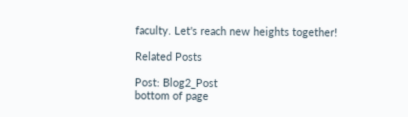faculty. Let's reach new heights together!

Related Posts

Post: Blog2_Post
bottom of page